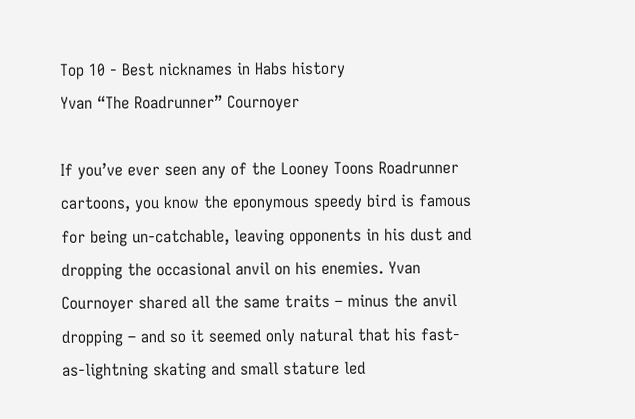Top 10 - Best nicknames in Habs history
Yvan “The Roadrunner” Cournoyer

If you’ve ever seen any of the Looney Toons Roadrunner cartoons, you know the eponymous speedy bird is famous for being un-catchable, leaving opponents in his dust and dropping the occasional anvil on his enemies. Yvan Cournoyer shared all the same traits – minus the anvil dropping – and so it seemed only natural that his fast-as-lightning skating and small stature led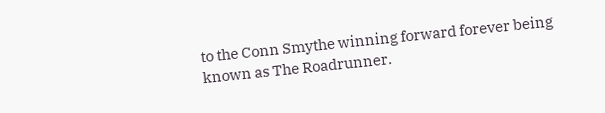to the Conn Smythe winning forward forever being known as The Roadrunner.